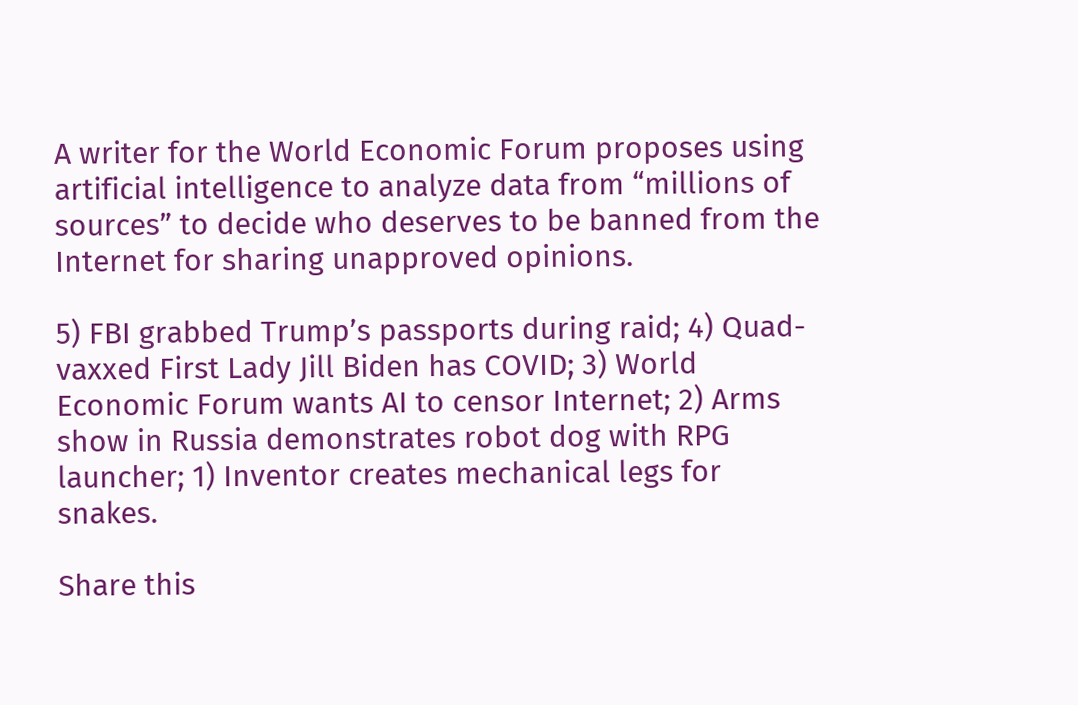A writer for the World Economic Forum proposes using artificial intelligence to analyze data from “millions of sources” to decide who deserves to be banned from the Internet for sharing unapproved opinions.

5) FBI grabbed Trump’s passports during raid; 4) Quad-vaxxed First Lady Jill Biden has COVID; 3) World Economic Forum wants AI to censor Internet; 2) Arms show in Russia demonstrates robot dog with RPG launcher; 1) Inventor creates mechanical legs for snakes.

Share this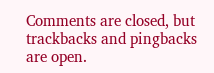Comments are closed, but trackbacks and pingbacks are open.